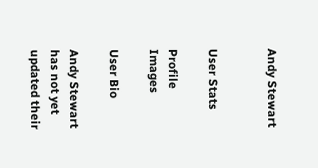Andy Stewart


User Stats

Profile Images

User Bio

Andy Stewart has not yet updated their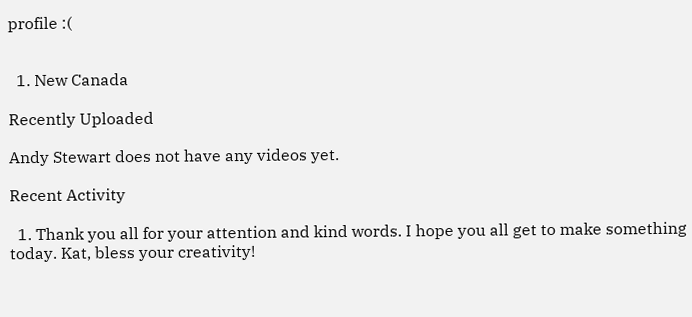profile :(


  1. New Canada

Recently Uploaded

Andy Stewart does not have any videos yet.

Recent Activity

  1. Thank you all for your attention and kind words. I hope you all get to make something today. Kat, bless your creativity!